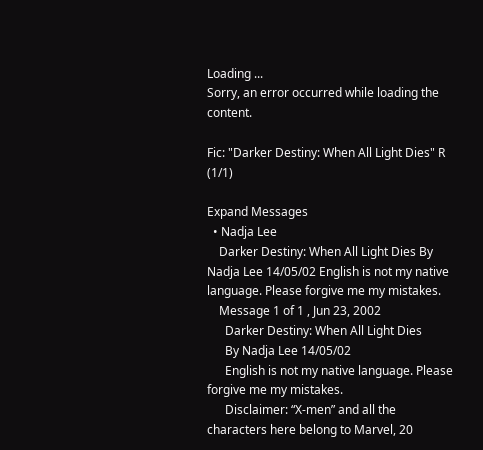Loading ...
Sorry, an error occurred while loading the content.

Fic: "Darker Destiny: When All Light Dies" R (1/1)

Expand Messages
  • Nadja Lee
    Darker Destiny: When All Light Dies By Nadja Lee 14/05/02 English is not my native language. Please forgive me my mistakes.
    Message 1 of 1 , Jun 23, 2002
      Darker Destiny: When All Light Dies
      By Nadja Lee 14/05/02
      English is not my native language. Please forgive me my mistakes.
      Disclaimer: “X-men” and all the characters here belong to Marvel, 20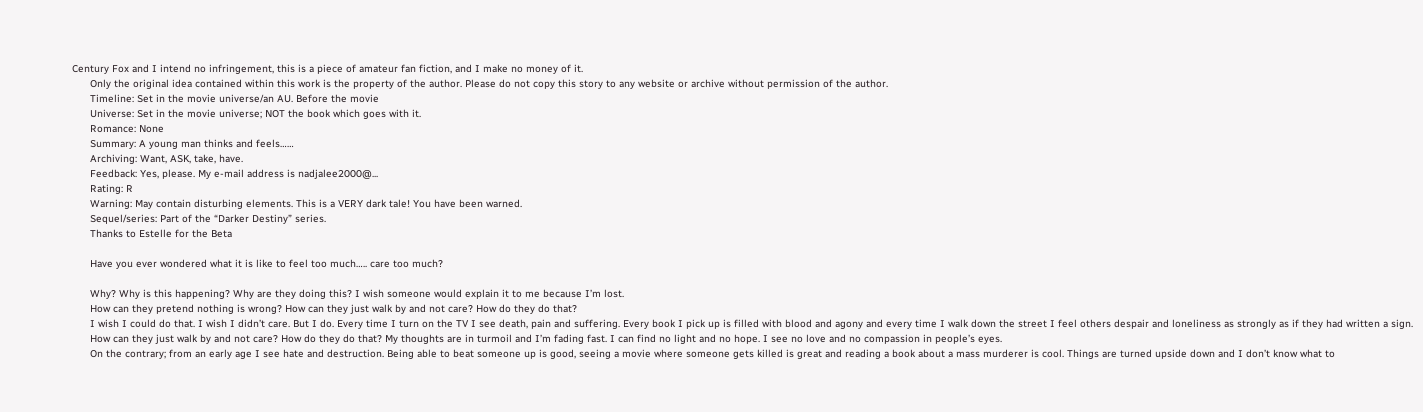Century Fox and I intend no infringement, this is a piece of amateur fan fiction, and I make no money of it.
      Only the original idea contained within this work is the property of the author. Please do not copy this story to any website or archive without permission of the author.
      Timeline: Set in the movie universe/an AU. Before the movie
      Universe: Set in the movie universe; NOT the book which goes with it.
      Romance: None
      Summary: A young man thinks and feels……
      Archiving: Want, ASK, take, have.
      Feedback: Yes, please. My e-mail address is nadjalee2000@...
      Rating: R
      Warning: May contain disturbing elements. This is a VERY dark tale! You have been warned.
      Sequel/series: Part of the “Darker Destiny” series.
      Thanks to Estelle for the Beta

      Have you ever wondered what it is like to feel too much….. care too much?

      Why? Why is this happening? Why are they doing this? I wish someone would explain it to me because I’m lost.
      How can they pretend nothing is wrong? How can they just walk by and not care? How do they do that?
      I wish I could do that. I wish I didn’t care. But I do. Every time I turn on the TV I see death, pain and suffering. Every book I pick up is filled with blood and agony and every time I walk down the street I feel others despair and loneliness as strongly as if they had written a sign.
      How can they just walk by and not care? How do they do that? My thoughts are in turmoil and I’m fading fast. I can find no light and no hope. I see no love and no compassion in people’s eyes.
      On the contrary; from an early age I see hate and destruction. Being able to beat someone up is good, seeing a movie where someone gets killed is great and reading a book about a mass murderer is cool. Things are turned upside down and I don’t know what to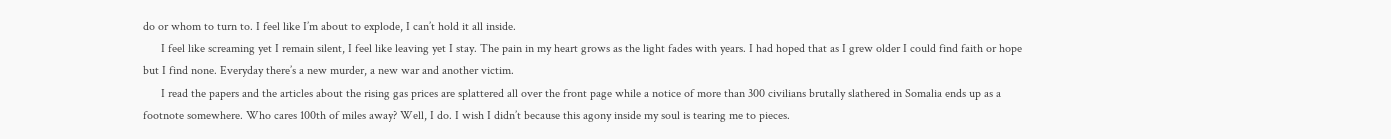do or whom to turn to. I feel like I’m about to explode, I can’t hold it all inside.
      I feel like screaming yet I remain silent, I feel like leaving yet I stay. The pain in my heart grows as the light fades with years. I had hoped that as I grew older I could find faith or hope but I find none. Everyday there’s a new murder, a new war and another victim.
      I read the papers and the articles about the rising gas prices are splattered all over the front page while a notice of more than 300 civilians brutally slathered in Somalia ends up as a footnote somewhere. Who cares 100th of miles away? Well, I do. I wish I didn’t because this agony inside my soul is tearing me to pieces.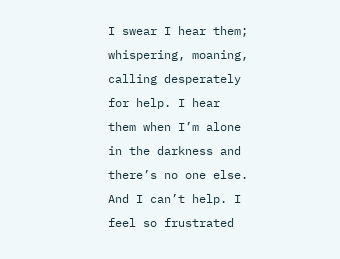I swear I hear them; whispering, moaning, calling desperately for help. I hear them when I’m alone in the darkness and there’s no one else. And I can’t help. I feel so frustrated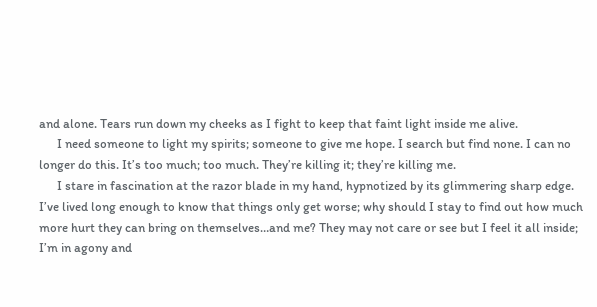and alone. Tears run down my cheeks as I fight to keep that faint light inside me alive.
      I need someone to light my spirits; someone to give me hope. I search but find none. I can no longer do this. It’s too much; too much. They’re killing it; they’re killing me.
      I stare in fascination at the razor blade in my hand, hypnotized by its glimmering sharp edge. I’ve lived long enough to know that things only get worse; why should I stay to find out how much more hurt they can bring on themselves…and me? They may not care or see but I feel it all inside; I’m in agony and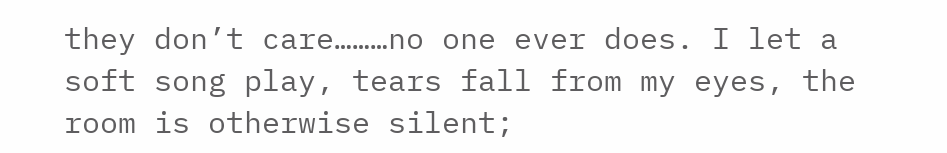they don’t care………no one ever does. I let a soft song play, tears fall from my eyes, the room is otherwise silent;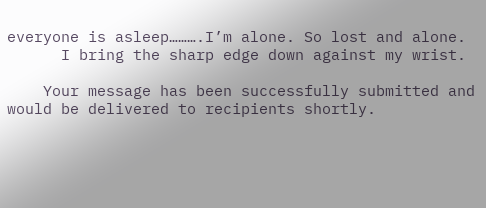everyone is asleep……….I’m alone. So lost and alone.
      I bring the sharp edge down against my wrist.

    Your message has been successfully submitted and would be delivered to recipients shortly.